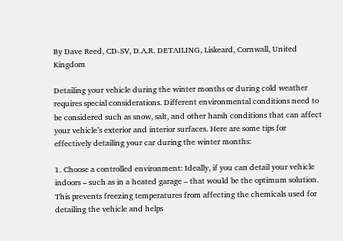By Dave Reed, CD-SV, D.A.R. DETAILING, Liskeard, Cornwall, United Kingdom

Detailing your vehicle during the winter months or during cold weather requires special considerations. Different environmental conditions need to be considered such as snow, salt, and other harsh conditions that can affect your vehicle’s exterior and interior surfaces. Here are some tips for effectively detailing your car during the winter months:

1. Choose a controlled environment: Ideally, if you can detail your vehicle indoors – such as in a heated garage – that would be the optimum solution. This prevents freezing temperatures from affecting the chemicals used for detailing the vehicle and helps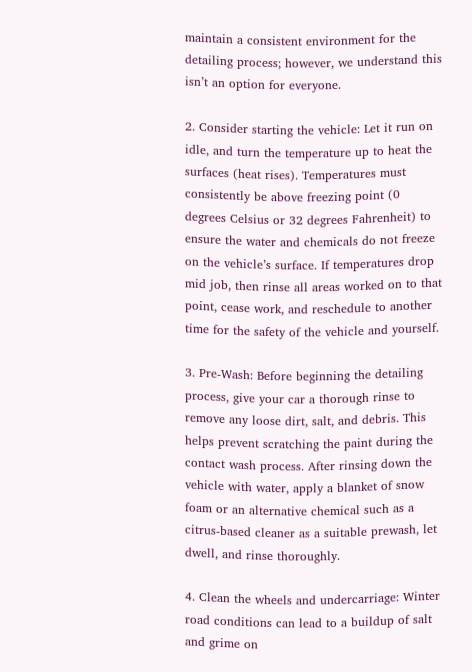maintain a consistent environment for the detailing process; however, we understand this isn’t an option for everyone.

2. Consider starting the vehicle: Let it run on idle, and turn the temperature up to heat the surfaces (heat rises). Temperatures must consistently be above freezing point (0 degrees Celsius or 32 degrees Fahrenheit) to ensure the water and chemicals do not freeze on the vehicle’s surface. If temperatures drop mid job, then rinse all areas worked on to that point, cease work, and reschedule to another time for the safety of the vehicle and yourself.

3. Pre-Wash: Before beginning the detailing process, give your car a thorough rinse to remove any loose dirt, salt, and debris. This helps prevent scratching the paint during the contact wash process. After rinsing down the vehicle with water, apply a blanket of snow foam or an alternative chemical such as a citrus-based cleaner as a suitable prewash, let dwell, and rinse thoroughly.

4. Clean the wheels and undercarriage: Winter road conditions can lead to a buildup of salt and grime on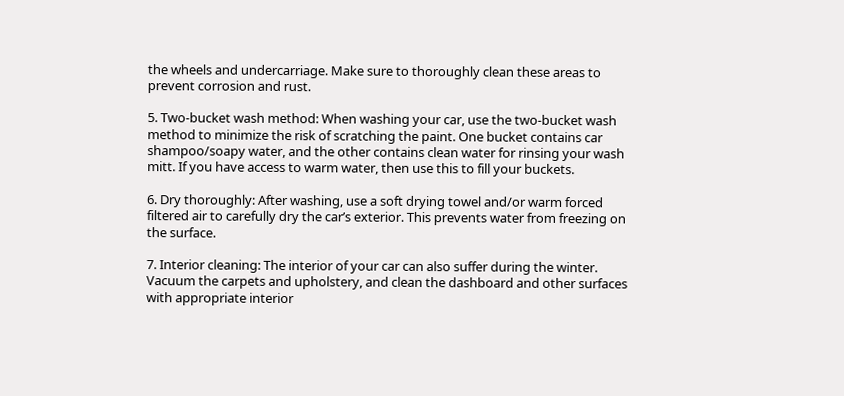the wheels and undercarriage. Make sure to thoroughly clean these areas to prevent corrosion and rust.

5. Two-bucket wash method: When washing your car, use the two-bucket wash method to minimize the risk of scratching the paint. One bucket contains car shampoo/soapy water, and the other contains clean water for rinsing your wash mitt. If you have access to warm water, then use this to fill your buckets.

6. Dry thoroughly: After washing, use a soft drying towel and/or warm forced filtered air to carefully dry the car’s exterior. This prevents water from freezing on the surface.

7. Interior cleaning: The interior of your car can also suffer during the winter. Vacuum the carpets and upholstery, and clean the dashboard and other surfaces with appropriate interior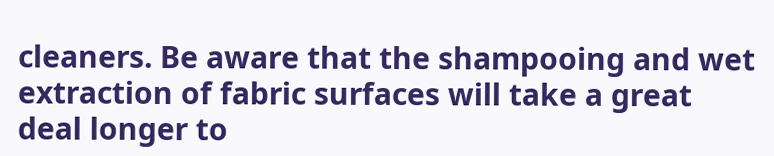cleaners. Be aware that the shampooing and wet extraction of fabric surfaces will take a great deal longer to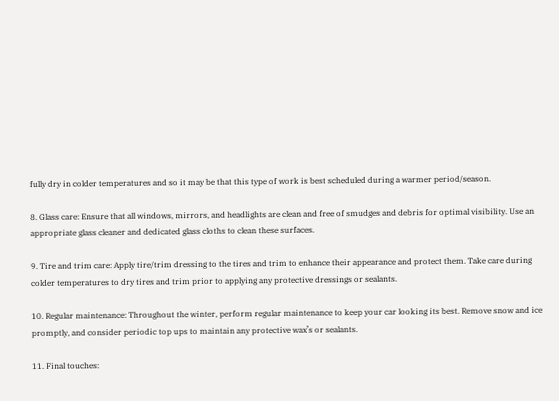fully dry in colder temperatures and so it may be that this type of work is best scheduled during a warmer period/season.

8. Glass care: Ensure that all windows, mirrors, and headlights are clean and free of smudges and debris for optimal visibility. Use an appropriate glass cleaner and dedicated glass cloths to clean these surfaces.

9. Tire and trim care: Apply tire/trim dressing to the tires and trim to enhance their appearance and protect them. Take care during colder temperatures to dry tires and trim prior to applying any protective dressings or sealants.

10. Regular maintenance: Throughout the winter, perform regular maintenance to keep your car looking its best. Remove snow and ice promptly, and consider periodic top ups to maintain any protective wax’s or sealants.

11. Final touches: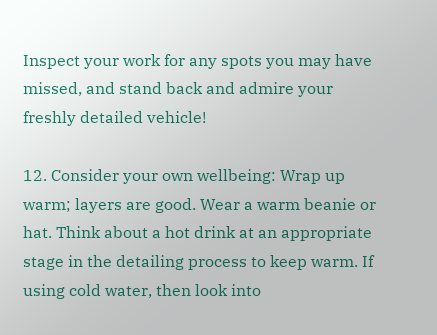Inspect your work for any spots you may have missed, and stand back and admire your freshly detailed vehicle!

12. Consider your own wellbeing: Wrap up warm; layers are good. Wear a warm beanie or hat. Think about a hot drink at an appropriate stage in the detailing process to keep warm. If using cold water, then look into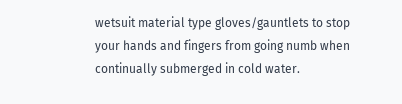wetsuit material type gloves/gauntlets to stop your hands and fingers from going numb when continually submerged in cold water.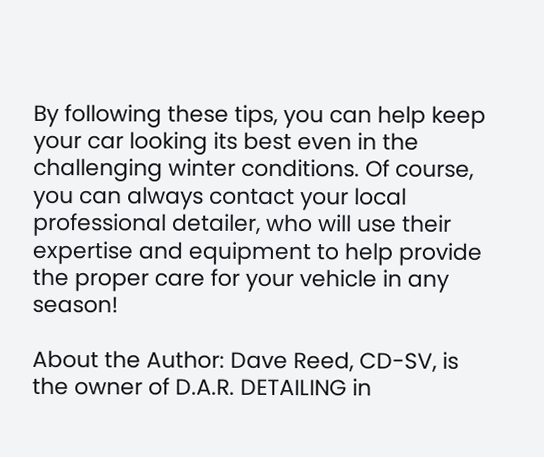By following these tips, you can help keep your car looking its best even in the challenging winter conditions. Of course, you can always contact your local professional detailer, who will use their expertise and equipment to help provide the proper care for your vehicle in any season!

About the Author: Dave Reed, CD-SV, is the owner of D.A.R. DETAILING in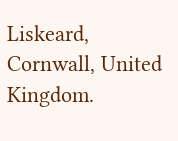Liskeard, Cornwall, United Kingdom.